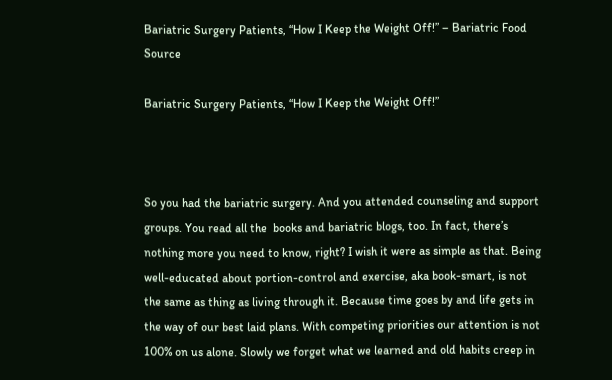Bariatric Surgery Patients, “How I Keep the Weight Off!” – Bariatric Food Source

Bariatric Surgery Patients, “How I Keep the Weight Off!”



So you had the bariatric surgery. And you attended counseling and support groups. You read all the  books and bariatric blogs, too. In fact, there’s nothing more you need to know, right? I wish it were as simple as that. Being well-educated about portion-control and exercise, aka book-smart, is not the same as thing as living through it. Because time goes by and life gets in the way of our best laid plans. With competing priorities our attention is not 100% on us alone. Slowly we forget what we learned and old habits creep in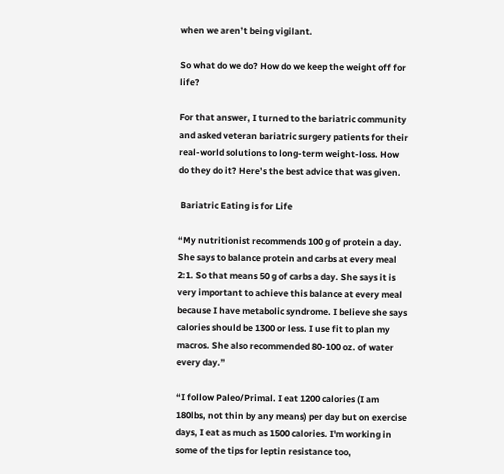when we aren’t being vigilant.

So what do we do? How do we keep the weight off for life?

For that answer, I turned to the bariatric community and asked veteran bariatric surgery patients for their real-world solutions to long-term weight-loss. How do they do it? Here’s the best advice that was given.

 Bariatric Eating is for Life

“My nutritionist recommends 100 g of protein a day. She says to balance protein and carbs at every meal 2:1. So that means 50 g of carbs a day. She says it is very important to achieve this balance at every meal because I have metabolic syndrome. I believe she says calories should be 1300 or less. I use fit to plan my macros. She also recommended 80-100 oz. of water every day.”

“I follow Paleo/Primal. I eat 1200 calories (I am 180lbs, not thin by any means) per day but on exercise days, I eat as much as 1500 calories. I'm working in some of the tips for leptin resistance too,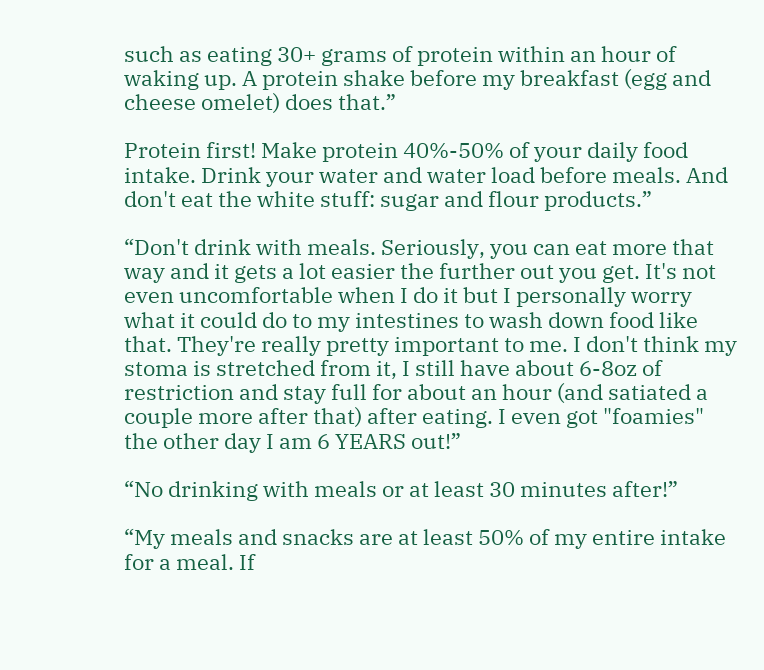such as eating 30+ grams of protein within an hour of waking up. A protein shake before my breakfast (egg and cheese omelet) does that.”

Protein first! Make protein 40%-50% of your daily food intake. Drink your water and water load before meals. And don't eat the white stuff: sugar and flour products.”

“Don't drink with meals. Seriously, you can eat more that way and it gets a lot easier the further out you get. It's not even uncomfortable when I do it but I personally worry what it could do to my intestines to wash down food like that. They're really pretty important to me. I don't think my stoma is stretched from it, I still have about 6-8oz of restriction and stay full for about an hour (and satiated a couple more after that) after eating. I even got "foamies" the other day I am 6 YEARS out!”

“No drinking with meals or at least 30 minutes after!”

“My meals and snacks are at least 50% of my entire intake for a meal. If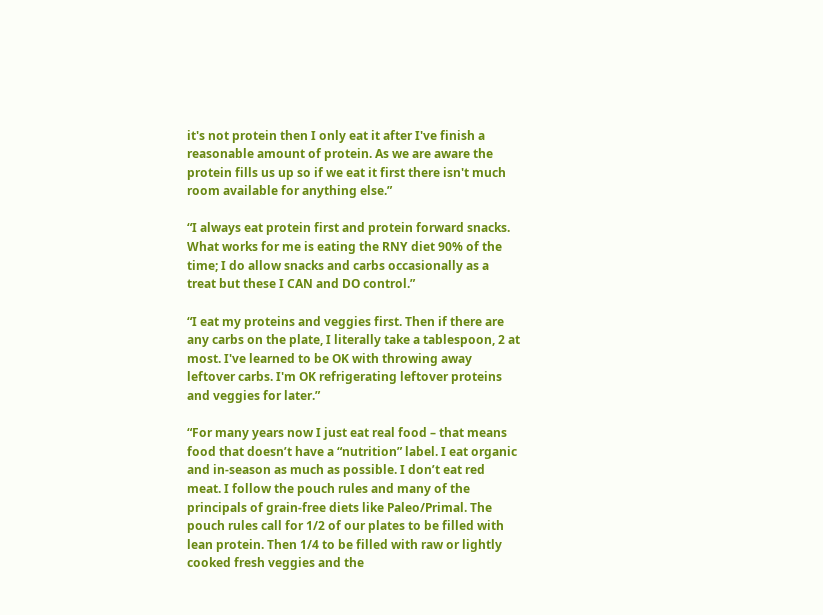it's not protein then I only eat it after I've finish a reasonable amount of protein. As we are aware the protein fills us up so if we eat it first there isn't much room available for anything else.”

“I always eat protein first and protein forward snacks. What works for me is eating the RNY diet 90% of the time; I do allow snacks and carbs occasionally as a treat but these I CAN and DO control.”

“I eat my proteins and veggies first. Then if there are any carbs on the plate, I literally take a tablespoon, 2 at most. I've learned to be OK with throwing away leftover carbs. I'm OK refrigerating leftover proteins and veggies for later.”

“For many years now I just eat real food – that means food that doesn’t have a “nutrition” label. I eat organic and in-season as much as possible. I don’t eat red meat. I follow the pouch rules and many of the principals of grain-free diets like Paleo/Primal. The pouch rules call for 1/2 of our plates to be filled with lean protein. Then 1/4 to be filled with raw or lightly cooked fresh veggies and the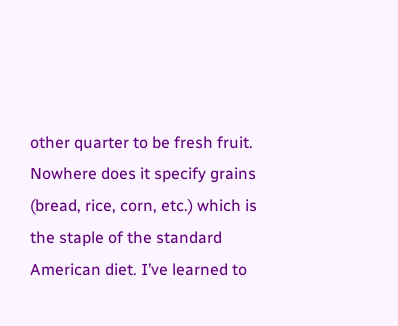other quarter to be fresh fruit. Nowhere does it specify grains (bread, rice, corn, etc.) which is the staple of the standard American diet. I’ve learned to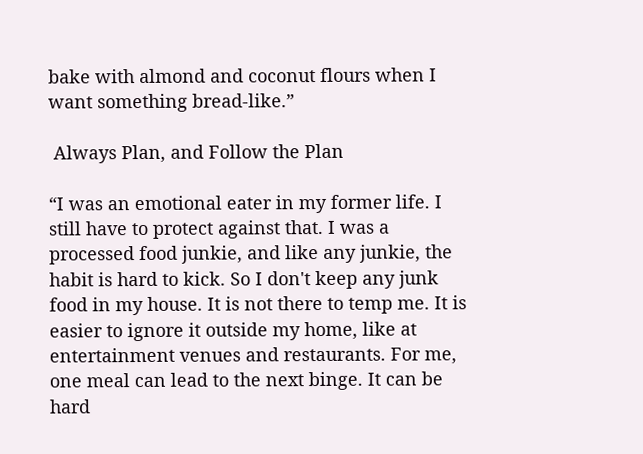bake with almond and coconut flours when I want something bread-like.”

 Always Plan, and Follow the Plan

“I was an emotional eater in my former life. I still have to protect against that. I was a processed food junkie, and like any junkie, the habit is hard to kick. So I don't keep any junk food in my house. It is not there to temp me. It is easier to ignore it outside my home, like at entertainment venues and restaurants. For me, one meal can lead to the next binge. It can be hard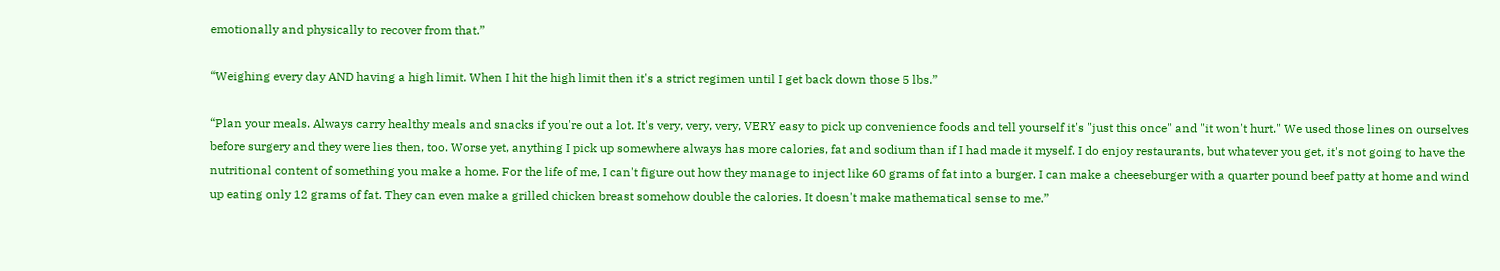emotionally and physically to recover from that.”

“Weighing every day AND having a high limit. When I hit the high limit then it's a strict regimen until I get back down those 5 lbs.”

“Plan your meals. Always carry healthy meals and snacks if you're out a lot. It's very, very, very, VERY easy to pick up convenience foods and tell yourself it's "just this once" and "it won't hurt." We used those lines on ourselves before surgery and they were lies then, too. Worse yet, anything I pick up somewhere always has more calories, fat and sodium than if I had made it myself. I do enjoy restaurants, but whatever you get, it's not going to have the nutritional content of something you make a home. For the life of me, I can't figure out how they manage to inject like 60 grams of fat into a burger. I can make a cheeseburger with a quarter pound beef patty at home and wind up eating only 12 grams of fat. They can even make a grilled chicken breast somehow double the calories. It doesn't make mathematical sense to me.”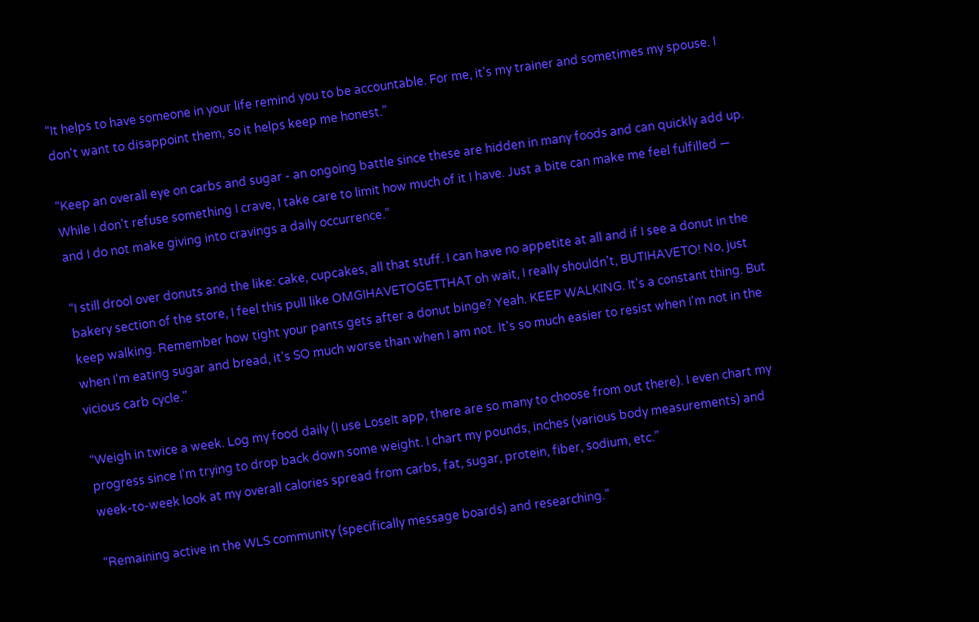“It helps to have someone in your life remind you to be accountable. For me, it's my trainer and sometimes my spouse. I don't want to disappoint them, so it helps keep me honest.”

“Keep an overall eye on carbs and sugar - an ongoing battle since these are hidden in many foods and can quickly add up. While I don't refuse something I crave, I take care to limit how much of it I have. Just a bite can make me feel fulfilled — and I do not make giving into cravings a daily occurrence.”

“I still drool over donuts and the like: cake, cupcakes, all that stuff. I can have no appetite at all and if I see a donut in the bakery section of the store, I feel this pull like OMGIHAVETOGETTHAT oh wait, I really shouldn't, BUTIHAVETO! No, just keep walking. Remember how tight your pants gets after a donut binge? Yeah. KEEP WALKING. It's a constant thing. But when I'm eating sugar and bread, it's SO much worse than when I am not. It's so much easier to resist when I'm not in the vicious carb cycle."

“Weigh in twice a week. Log my food daily (I use LoseIt app, there are so many to choose from out there). I even chart my progress since I'm trying to drop back down some weight. I chart my pounds, inches (various body measurements) and week-to-week look at my overall calories spread from carbs, fat, sugar, protein, fiber, sodium, etc.”

“Remaining active in the WLS community (specifically message boards) and researching.”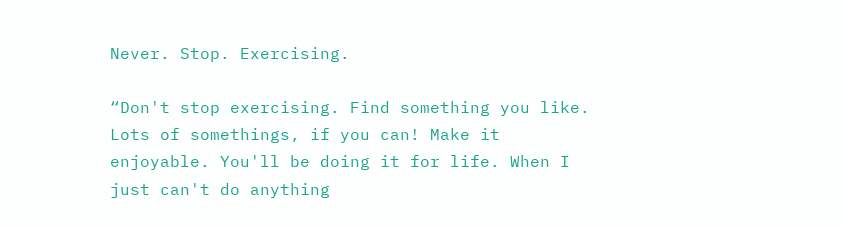Never. Stop. Exercising.

“Don't stop exercising. Find something you like. Lots of somethings, if you can! Make it enjoyable. You'll be doing it for life. When I just can't do anything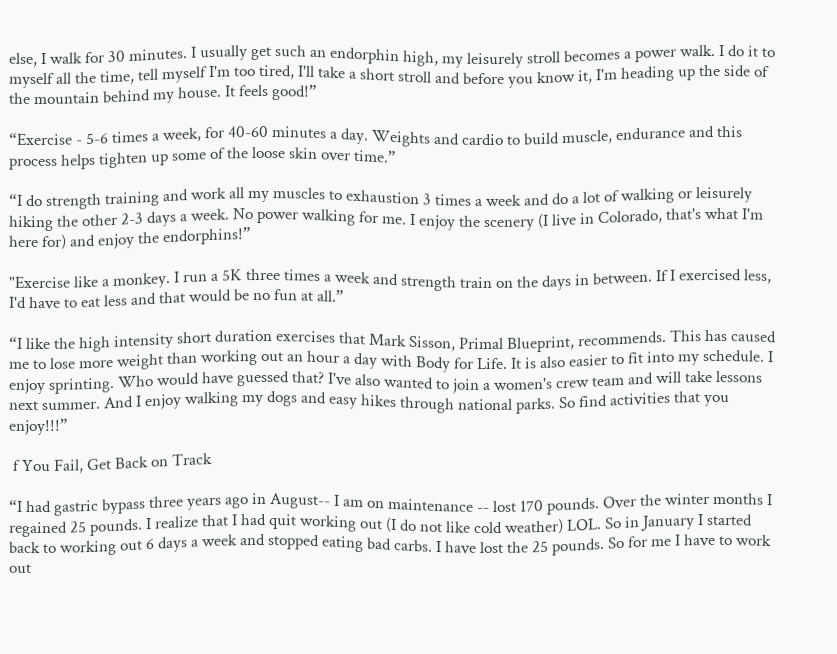else, I walk for 30 minutes. I usually get such an endorphin high, my leisurely stroll becomes a power walk. I do it to myself all the time, tell myself I'm too tired, I'll take a short stroll and before you know it, I'm heading up the side of the mountain behind my house. It feels good!”

“Exercise - 5-6 times a week, for 40-60 minutes a day. Weights and cardio to build muscle, endurance and this process helps tighten up some of the loose skin over time.”

“I do strength training and work all my muscles to exhaustion 3 times a week and do a lot of walking or leisurely hiking the other 2-3 days a week. No power walking for me. I enjoy the scenery (I live in Colorado, that's what I'm here for) and enjoy the endorphins!”

"Exercise like a monkey. I run a 5K three times a week and strength train on the days in between. If I exercised less, I'd have to eat less and that would be no fun at all.”

“I like the high intensity short duration exercises that Mark Sisson, Primal Blueprint, recommends. This has caused me to lose more weight than working out an hour a day with Body for Life. It is also easier to fit into my schedule. I enjoy sprinting. Who would have guessed that? I've also wanted to join a women's crew team and will take lessons next summer. And I enjoy walking my dogs and easy hikes through national parks. So find activities that you enjoy!!!”

 f You Fail, Get Back on Track

“I had gastric bypass three years ago in August-- I am on maintenance -- lost 170 pounds. Over the winter months I regained 25 pounds. I realize that I had quit working out (I do not like cold weather) LOL. So in January I started back to working out 6 days a week and stopped eating bad carbs. I have lost the 25 pounds. So for me I have to work out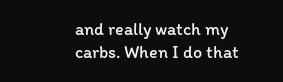and really watch my carbs. When I do that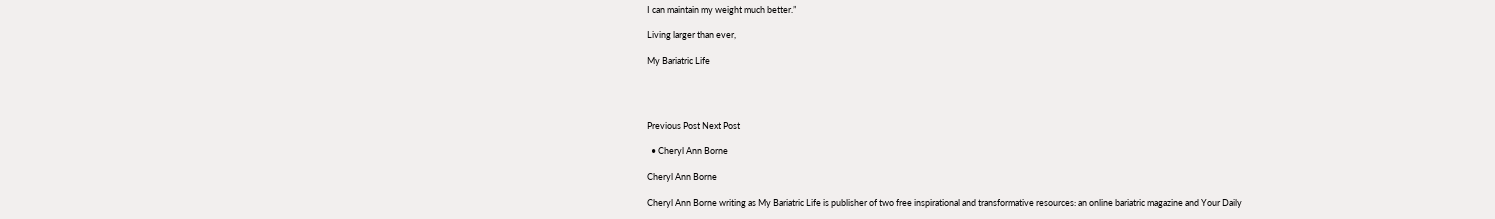I can maintain my weight much better.”

Living larger than ever,

My Bariatric Life




Previous Post Next Post

  • Cheryl Ann Borne

Cheryl Ann Borne

Cheryl Ann Borne writing as My Bariatric Life is publisher of two free inspirational and transformative resources: an online bariatric magazine and Your Daily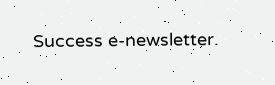Success e-newsletter.